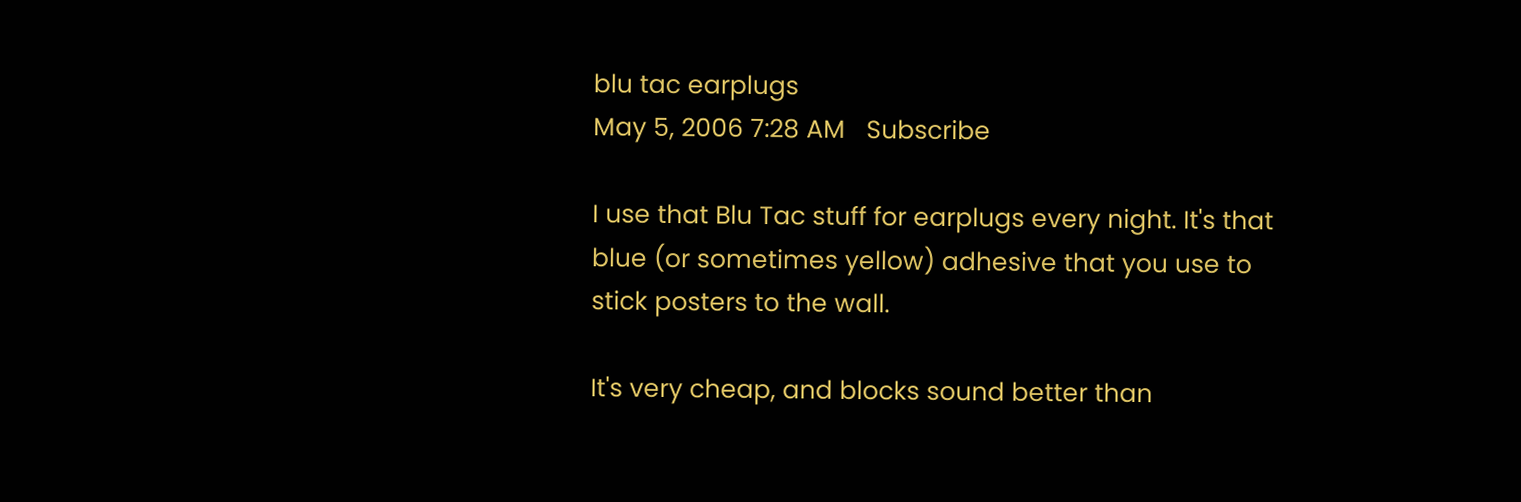blu tac earplugs
May 5, 2006 7:28 AM   Subscribe

I use that Blu Tac stuff for earplugs every night. It's that blue (or sometimes yellow) adhesive that you use to stick posters to the wall.

It's very cheap, and blocks sound better than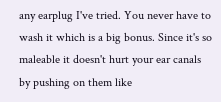any earplug I've tried. You never have to wash it which is a big bonus. Since it's so maleable it doesn't hurt your ear canals by pushing on them like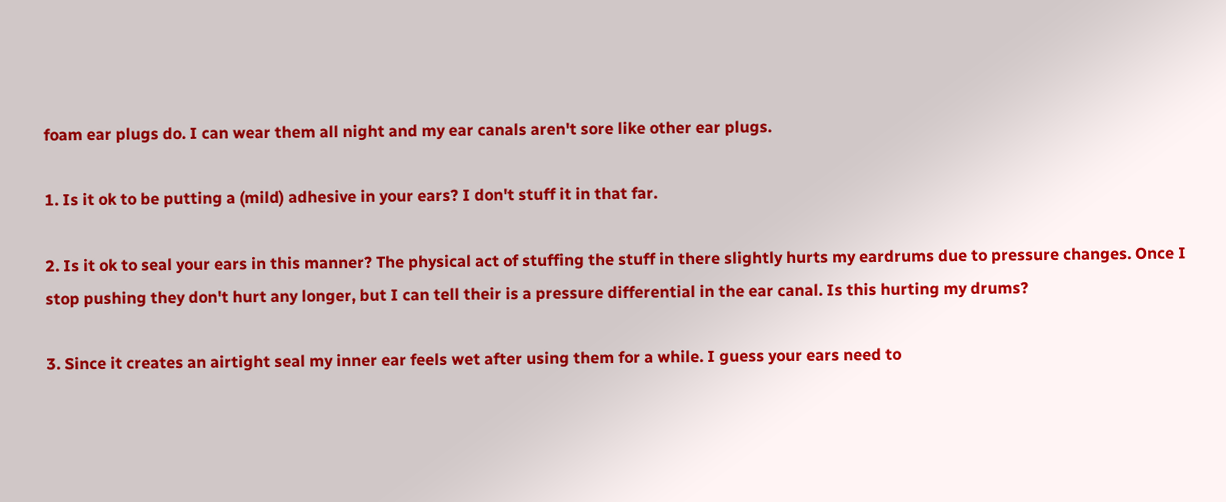foam ear plugs do. I can wear them all night and my ear canals aren't sore like other ear plugs.

1. Is it ok to be putting a (mild) adhesive in your ears? I don't stuff it in that far.

2. Is it ok to seal your ears in this manner? The physical act of stuffing the stuff in there slightly hurts my eardrums due to pressure changes. Once I stop pushing they don't hurt any longer, but I can tell their is a pressure differential in the ear canal. Is this hurting my drums?

3. Since it creates an airtight seal my inner ear feels wet after using them for a while. I guess your ears need to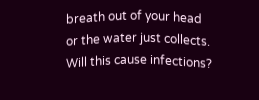breath out of your head or the water just collects. Will this cause infections?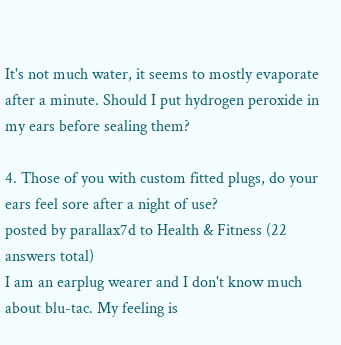It's not much water, it seems to mostly evaporate after a minute. Should I put hydrogen peroxide in my ears before sealing them?

4. Those of you with custom fitted plugs, do your ears feel sore after a night of use?
posted by parallax7d to Health & Fitness (22 answers total)
I am an earplug wearer and I don't know much about blu-tac. My feeling is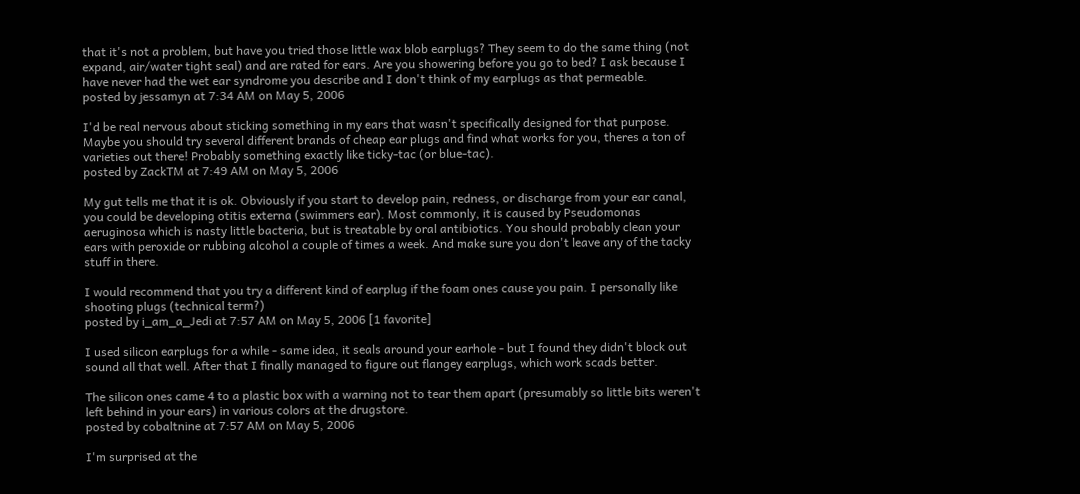that it's not a problem, but have you tried those little wax blob earplugs? They seem to do the same thing (not expand, air/water tight seal) and are rated for ears. Are you showering before you go to bed? I ask because I have never had the wet ear syndrome you describe and I don't think of my earplugs as that permeable.
posted by jessamyn at 7:34 AM on May 5, 2006

I'd be real nervous about sticking something in my ears that wasn't specifically designed for that purpose. Maybe you should try several different brands of cheap ear plugs and find what works for you, theres a ton of varieties out there! Probably something exactly like ticky-tac (or blue-tac).
posted by ZackTM at 7:49 AM on May 5, 2006

My gut tells me that it is ok. Obviously if you start to develop pain, redness, or discharge from your ear canal, you could be developing otitis externa (swimmers ear). Most commonly, it is caused by Pseudomonas aeruginosa which is nasty little bacteria, but is treatable by oral antibiotics. You should probably clean your ears with peroxide or rubbing alcohol a couple of times a week. And make sure you don't leave any of the tacky stuff in there.

I would recommend that you try a different kind of earplug if the foam ones cause you pain. I personally like shooting plugs (technical term?)
posted by i_am_a_Jedi at 7:57 AM on May 5, 2006 [1 favorite]

I used silicon earplugs for a while - same idea, it seals around your earhole - but I found they didn't block out sound all that well. After that I finally managed to figure out flangey earplugs, which work scads better.

The silicon ones came 4 to a plastic box with a warning not to tear them apart (presumably so little bits weren't left behind in your ears) in various colors at the drugstore.
posted by cobaltnine at 7:57 AM on May 5, 2006

I'm surprised at the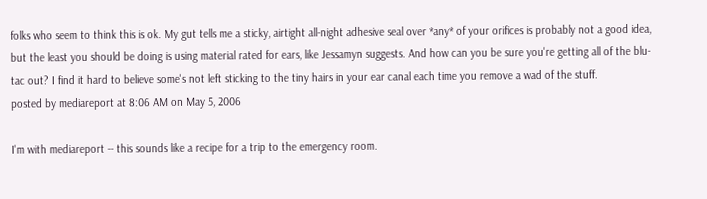folks who seem to think this is ok. My gut tells me a sticky, airtight all-night adhesive seal over *any* of your orifices is probably not a good idea, but the least you should be doing is using material rated for ears, like Jessamyn suggests. And how can you be sure you're getting all of the blu-tac out? I find it hard to believe some's not left sticking to the tiny hairs in your ear canal each time you remove a wad of the stuff.
posted by mediareport at 8:06 AM on May 5, 2006

I'm with mediareport -- this sounds like a recipe for a trip to the emergency room.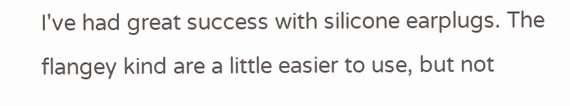I've had great success with silicone earplugs. The flangey kind are a little easier to use, but not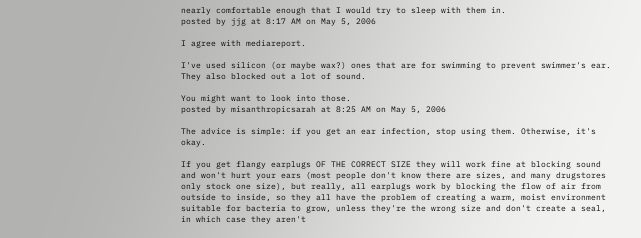nearly comfortable enough that I would try to sleep with them in.
posted by jjg at 8:17 AM on May 5, 2006

I agree with mediareport.

I've used silicon (or maybe wax?) ones that are for swimming to prevent swimmer's ear. They also blocked out a lot of sound.

You might want to look into those.
posted by misanthropicsarah at 8:25 AM on May 5, 2006

The advice is simple: if you get an ear infection, stop using them. Otherwise, it's okay.

If you get flangy earplugs OF THE CORRECT SIZE they will work fine at blocking sound and won't hurt your ears (most people don't know there are sizes, and many drugstores only stock one size), but really, all earplugs work by blocking the flow of air from outside to inside, so they all have the problem of creating a warm, moist environment suitable for bacteria to grow, unless they're the wrong size and don't create a seal, in which case they aren't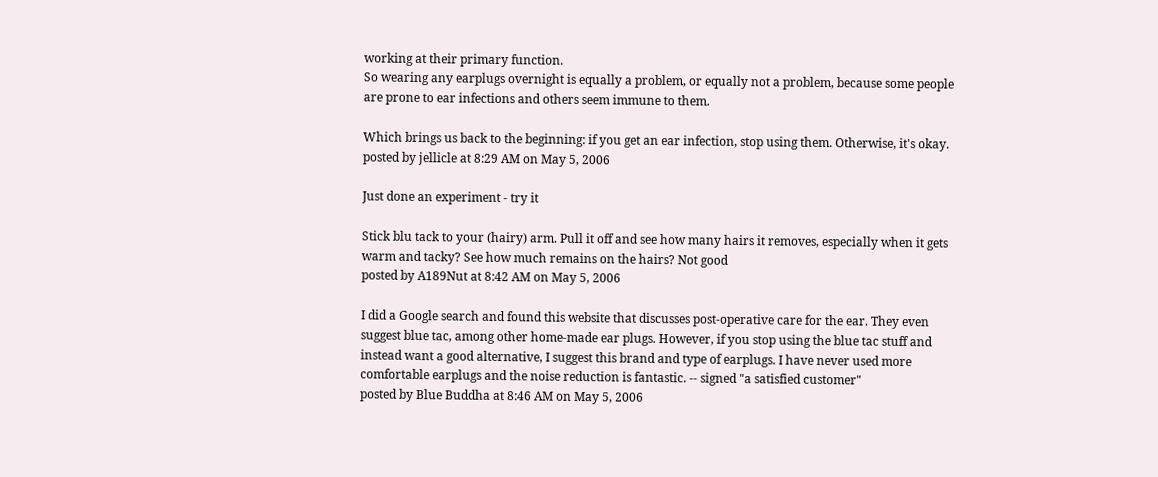working at their primary function.
So wearing any earplugs overnight is equally a problem, or equally not a problem, because some people are prone to ear infections and others seem immune to them.

Which brings us back to the beginning: if you get an ear infection, stop using them. Otherwise, it's okay.
posted by jellicle at 8:29 AM on May 5, 2006

Just done an experiment - try it

Stick blu tack to your (hairy) arm. Pull it off and see how many hairs it removes, especially when it gets warm and tacky? See how much remains on the hairs? Not good
posted by A189Nut at 8:42 AM on May 5, 2006

I did a Google search and found this website that discusses post-operative care for the ear. They even suggest blue tac, among other home-made ear plugs. However, if you stop using the blue tac stuff and instead want a good alternative, I suggest this brand and type of earplugs. I have never used more comfortable earplugs and the noise reduction is fantastic. -- signed "a satisfied customer"
posted by Blue Buddha at 8:46 AM on May 5, 2006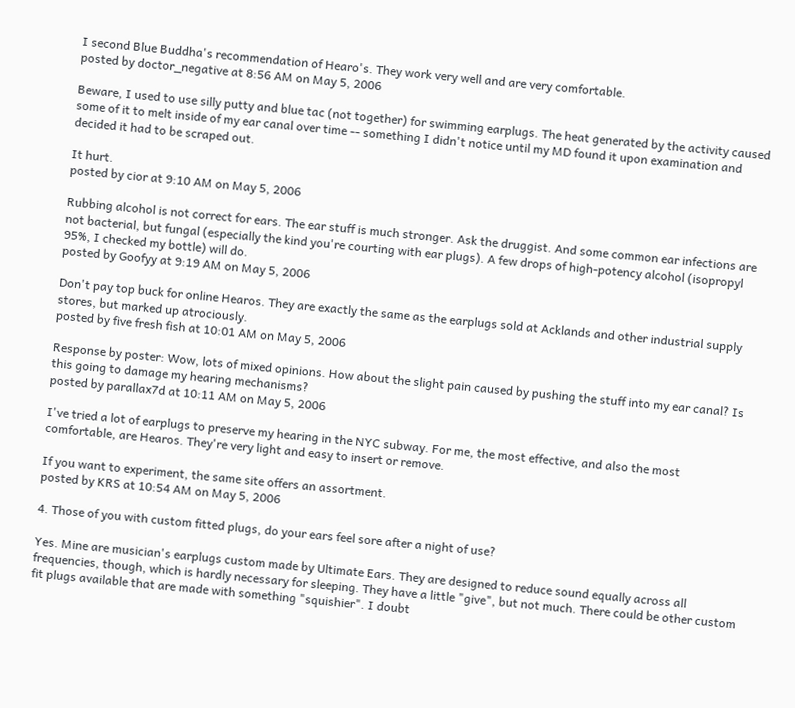I second Blue Buddha's recommendation of Hearo's. They work very well and are very comfortable.
posted by doctor_negative at 8:56 AM on May 5, 2006

Beware, I used to use silly putty and blue tac (not together) for swimming earplugs. The heat generated by the activity caused some of it to melt inside of my ear canal over time -- something I didn't notice until my MD found it upon examination and decided it had to be scraped out.

It hurt.
posted by cior at 9:10 AM on May 5, 2006

Rubbing alcohol is not correct for ears. The ear stuff is much stronger. Ask the druggist. And some common ear infections are not bacterial, but fungal (especially the kind you're courting with ear plugs). A few drops of high-potency alcohol (isopropyl 95%, I checked my bottle) will do.
posted by Goofyy at 9:19 AM on May 5, 2006

Don't pay top buck for online Hearos. They are exactly the same as the earplugs sold at Acklands and other industrial supply stores, but marked up atrociously.
posted by five fresh fish at 10:01 AM on May 5, 2006

Response by poster: Wow, lots of mixed opinions. How about the slight pain caused by pushing the stuff into my ear canal? Is this going to damage my hearing mechanisms?
posted by parallax7d at 10:11 AM on May 5, 2006

I've tried a lot of earplugs to preserve my hearing in the NYC subway. For me, the most effective, and also the most comfortable, are Hearos. They're very light and easy to insert or remove.

If you want to experiment, the same site offers an assortment.
posted by KRS at 10:54 AM on May 5, 2006

4. Those of you with custom fitted plugs, do your ears feel sore after a night of use?

Yes. Mine are musician's earplugs custom made by Ultimate Ears. They are designed to reduce sound equally across all frequencies, though, which is hardly necessary for sleeping. They have a little "give", but not much. There could be other custom fit plugs available that are made with something "squishier". I doubt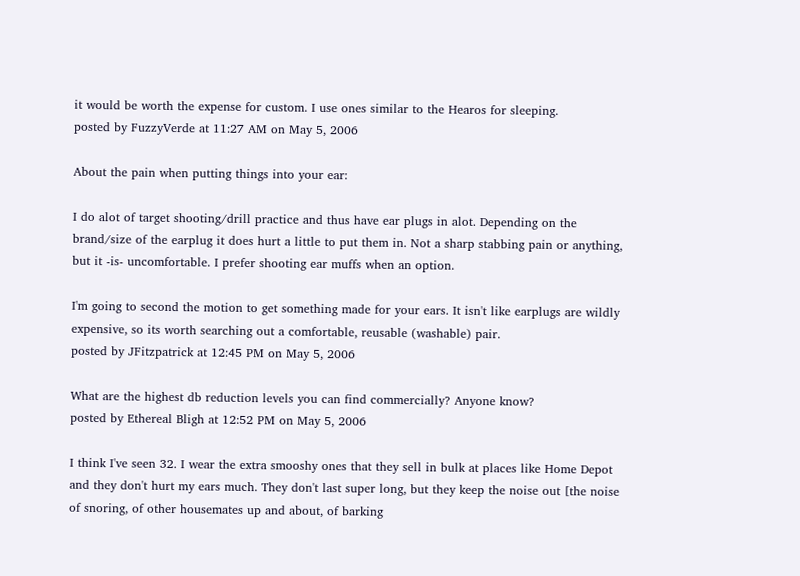it would be worth the expense for custom. I use ones similar to the Hearos for sleeping.
posted by FuzzyVerde at 11:27 AM on May 5, 2006

About the pain when putting things into your ear:

I do alot of target shooting/drill practice and thus have ear plugs in alot. Depending on the brand/size of the earplug it does hurt a little to put them in. Not a sharp stabbing pain or anything, but it -is- uncomfortable. I prefer shooting ear muffs when an option.

I'm going to second the motion to get something made for your ears. It isn't like earplugs are wildly expensive, so its worth searching out a comfortable, reusable (washable) pair.
posted by JFitzpatrick at 12:45 PM on May 5, 2006

What are the highest db reduction levels you can find commercially? Anyone know?
posted by Ethereal Bligh at 12:52 PM on May 5, 2006

I think I've seen 32. I wear the extra smooshy ones that they sell in bulk at places like Home Depot and they don't hurt my ears much. They don't last super long, but they keep the noise out [the noise of snoring, of other housemates up and about, of barking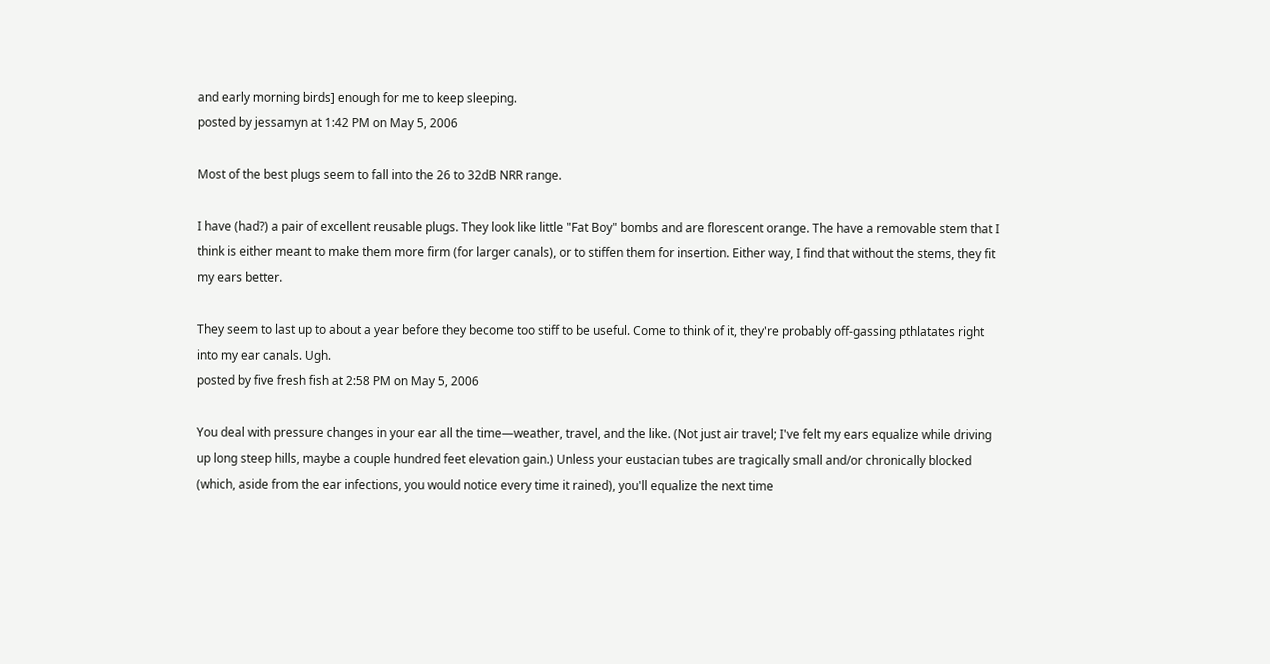and early morning birds] enough for me to keep sleeping.
posted by jessamyn at 1:42 PM on May 5, 2006

Most of the best plugs seem to fall into the 26 to 32dB NRR range.

I have (had?) a pair of excellent reusable plugs. They look like little "Fat Boy" bombs and are florescent orange. The have a removable stem that I think is either meant to make them more firm (for larger canals), or to stiffen them for insertion. Either way, I find that without the stems, they fit my ears better.

They seem to last up to about a year before they become too stiff to be useful. Come to think of it, they're probably off-gassing pthlatates right into my ear canals. Ugh.
posted by five fresh fish at 2:58 PM on May 5, 2006

You deal with pressure changes in your ear all the time—weather, travel, and the like. (Not just air travel; I've felt my ears equalize while driving up long steep hills, maybe a couple hundred feet elevation gain.) Unless your eustacian tubes are tragically small and/or chronically blocked (which, aside from the ear infections, you would notice every time it rained), you'll equalize the next time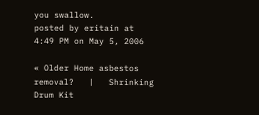you swallow.
posted by eritain at 4:49 PM on May 5, 2006

« Older Home asbestos removal?   |   Shrinking Drum Kit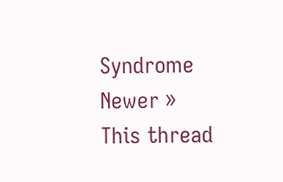Syndrome Newer »
This thread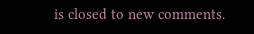is closed to new comments.